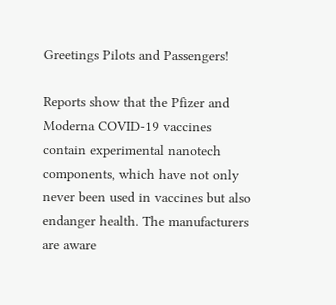Greetings Pilots and Passengers!

Reports show that the Pfizer and Moderna COVID-19 vaccines contain experimental nanotech components, which have not only never been used in vaccines but also endanger health. The manufacturers are aware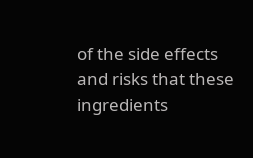of the side effects and risks that these ingredients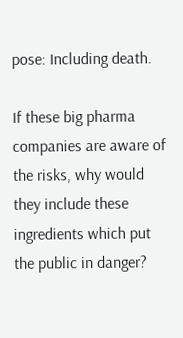pose: Including death.

If these big pharma companies are aware of the risks, why would they include these ingredients which put the public in danger?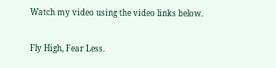Watch my video using the video links below.

Fly High, Fear Less.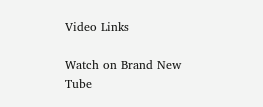Video Links

Watch on Brand New Tube